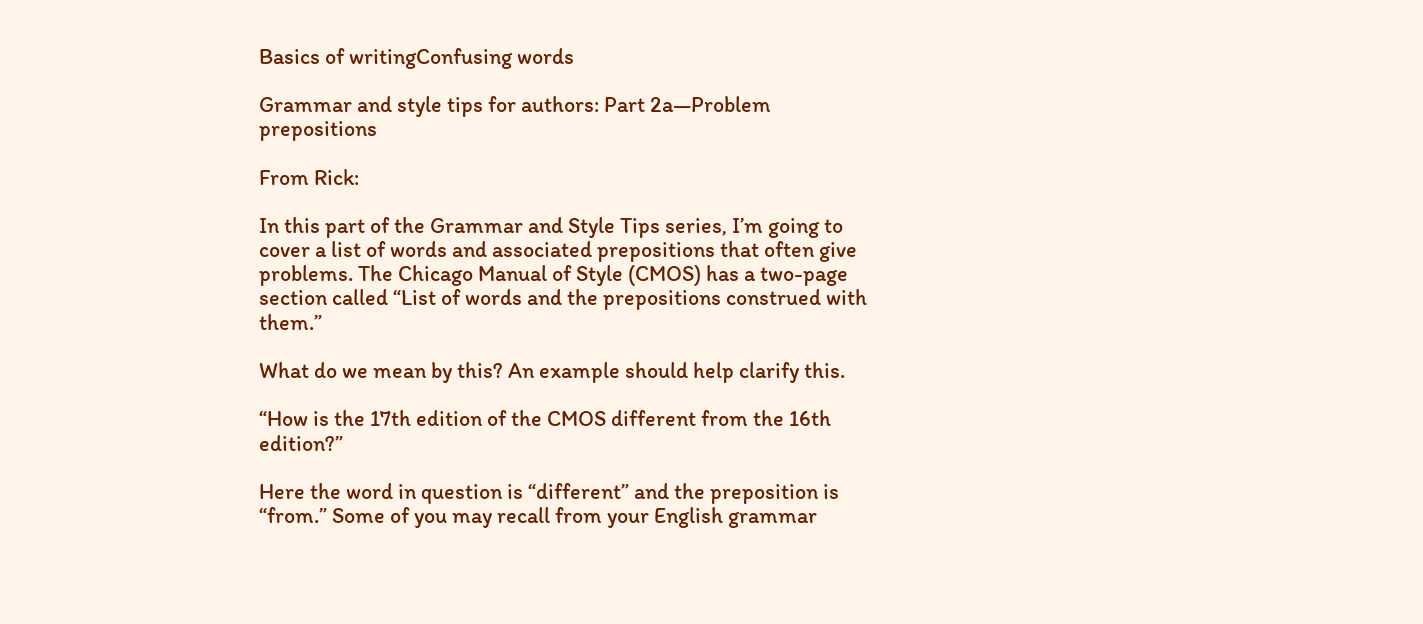Basics of writingConfusing words

Grammar and style tips for authors: Part 2a—Problem prepositions

From Rick:

In this part of the Grammar and Style Tips series, I’m going to cover a list of words and associated prepositions that often give problems. The Chicago Manual of Style (CMOS) has a two-page section called “List of words and the prepositions construed with them.”

What do we mean by this? An example should help clarify this.

“How is the 17th edition of the CMOS different from the 16th edition?”

Here the word in question is “different” and the preposition is “from.” Some of you may recall from your English grammar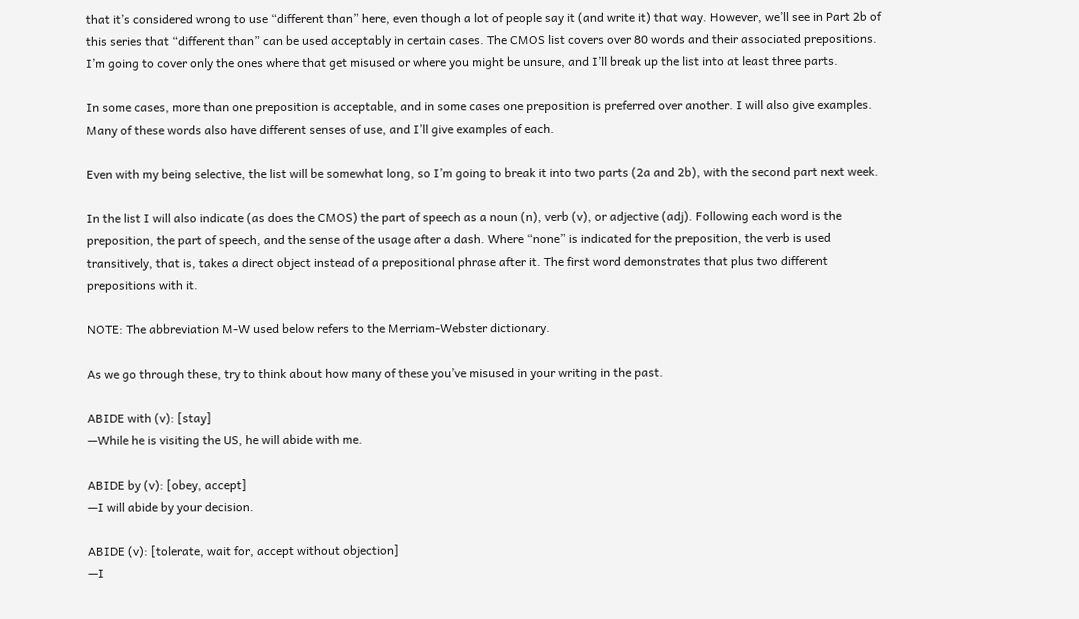that it’s considered wrong to use “different than” here, even though a lot of people say it (and write it) that way. However, we’ll see in Part 2b of this series that “different than” can be used acceptably in certain cases. The CMOS list covers over 80 words and their associated prepositions. I’m going to cover only the ones where that get misused or where you might be unsure, and I’ll break up the list into at least three parts.

In some cases, more than one preposition is acceptable, and in some cases one preposition is preferred over another. I will also give examples. Many of these words also have different senses of use, and I’ll give examples of each.

Even with my being selective, the list will be somewhat long, so I’m going to break it into two parts (2a and 2b), with the second part next week.

In the list I will also indicate (as does the CMOS) the part of speech as a noun (n), verb (v), or adjective (adj). Following each word is the preposition, the part of speech, and the sense of the usage after a dash. Where “none” is indicated for the preposition, the verb is used transitively, that is, takes a direct object instead of a prepositional phrase after it. The first word demonstrates that plus two different prepositions with it.

NOTE: The abbreviation M-W used below refers to the Merriam-Webster dictionary.

As we go through these, try to think about how many of these you’ve misused in your writing in the past.

ABIDE with (v): [stay]
—While he is visiting the US, he will abide with me.

ABIDE by (v): [obey, accept]
—I will abide by your decision.

ABIDE (v): [tolerate, wait for, accept without objection]
—I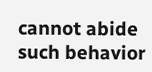cannot abide such behavior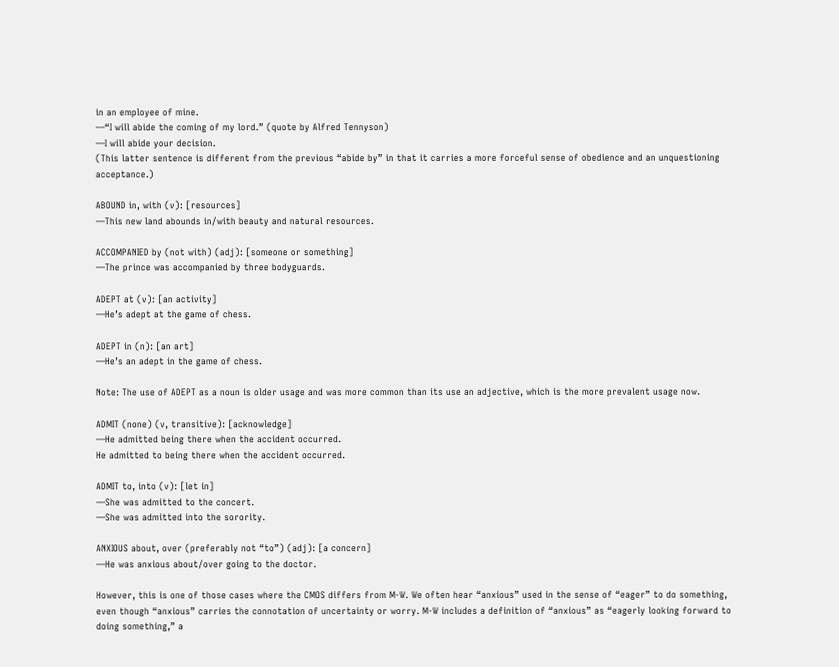in an employee of mine.
—“I will abide the coming of my lord.” (quote by Alfred Tennyson)
—I will abide your decision.
(This latter sentence is different from the previous “abide by” in that it carries a more forceful sense of obedience and an unquestioning acceptance.)

ABOUND in, with (v): [resources]
—This new land abounds in/with beauty and natural resources.

ACCOMPANIED by (not with) (adj): [someone or something]
—The prince was accompanied by three bodyguards.

ADEPT at (v): [an activity]
—He’s adept at the game of chess.

ADEPT in (n): [an art]
—He’s an adept in the game of chess.

Note: The use of ADEPT as a noun is older usage and was more common than its use an adjective, which is the more prevalent usage now.

ADMIT (none) (v, transitive): [acknowledge]
—He admitted being there when the accident occurred.
He admitted to being there when the accident occurred.

ADMIT to, into (v): [let in]
—She was admitted to the concert.
—She was admitted into the sorority.

ANXIOUS about, over (preferably not “to”) (adj): [a concern]
—He was anxious about/over going to the doctor.

However, this is one of those cases where the CMOS differs from M-W. We often hear “anxious” used in the sense of “eager” to do something, even though “anxious” carries the connotation of uncertainty or worry. M-W includes a definition of “anxious” as “eagerly looking forward to doing something,” a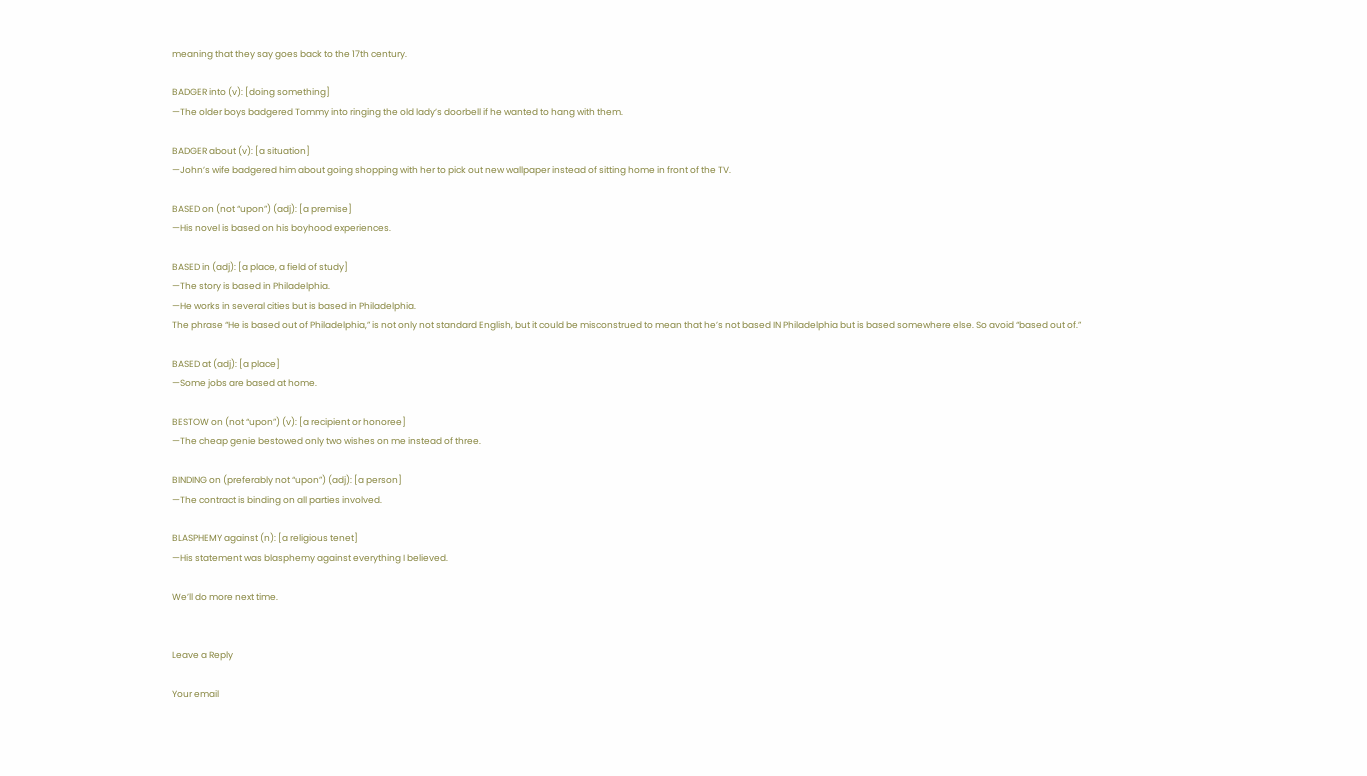meaning that they say goes back to the 17th century.

BADGER into (v): [doing something]
—The older boys badgered Tommy into ringing the old lady’s doorbell if he wanted to hang with them.

BADGER about (v): [a situation]
—John’s wife badgered him about going shopping with her to pick out new wallpaper instead of sitting home in front of the TV.

BASED on (not “upon”) (adj): [a premise]
—His novel is based on his boyhood experiences.

BASED in (adj): [a place, a field of study]
—The story is based in Philadelphia.
—He works in several cities but is based in Philadelphia.
The phrase “He is based out of Philadelphia,” is not only not standard English, but it could be misconstrued to mean that he’s not based IN Philadelphia but is based somewhere else. So avoid “based out of.”

BASED at (adj): [a place]
—Some jobs are based at home.

BESTOW on (not “upon”) (v): [a recipient or honoree]
—The cheap genie bestowed only two wishes on me instead of three.

BINDING on (preferably not “upon”) (adj): [a person]
—The contract is binding on all parties involved.

BLASPHEMY against (n): [a religious tenet]
—His statement was blasphemy against everything I believed.

We’ll do more next time.


Leave a Reply

Your email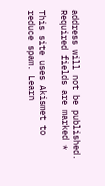address will not be published. Required fields are marked *

This site uses Akismet to reduce spam. Learn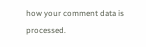how your comment data is processed.